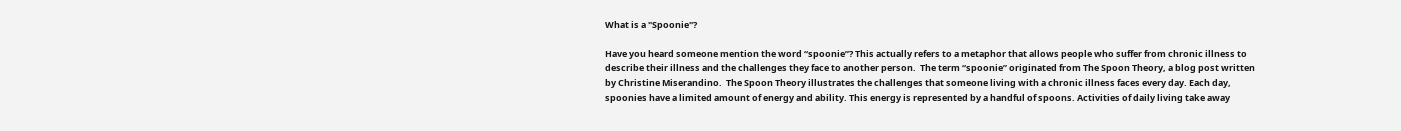What is a "Spoonie"?

Have you heard someone mention the word “spoonie”? This actually refers to a metaphor that allows people who suffer from chronic illness to describe their illness and the challenges they face to another person.  The term “spoonie” originated from The Spoon Theory, a blog post written by Christine Miserandino.  The Spoon Theory illustrates the challenges that someone living with a chronic illness faces every day. Each day, spoonies have a limited amount of energy and ability. This energy is represented by a handful of spoons. Activities of daily living take away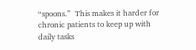“spoons.”  This makes it harder for chronic patients to keep up with daily tasks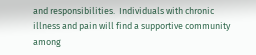and responsibilities.  Individuals with chronic illness and pain will find a supportive community among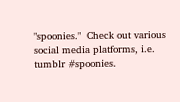"spoonies."  Check out various social media platforms, i.e. tumblr #spoonies.